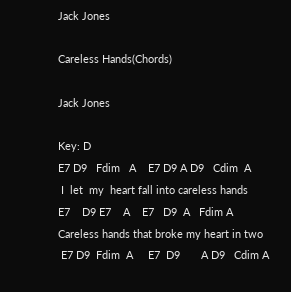Jack Jones

Careless Hands(Chords)

Jack Jones

Key: D
E7 D9   Fdim   A    E7 D9 A D9   Cdim  A
 I  let  my  heart fall into careless hands
E7    D9 E7    A    E7   D9  A   Fdim A
Careless hands that broke my heart in two
 E7 D9  Fdim  A     E7  D9       A D9   Cdim A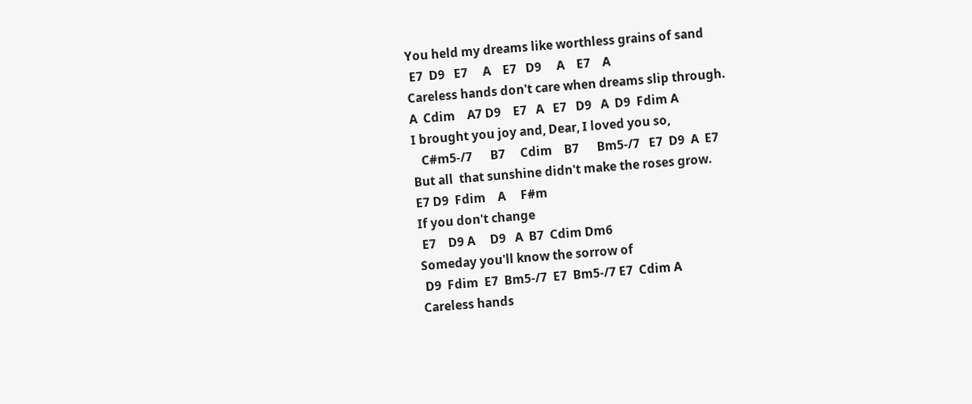You held my dreams like worthless grains of sand
 E7  D9   E7     A    E7   D9     A    E7    A
Careless hands don't care when dreams slip through.
A  Cdim    A7 D9    E7   A   E7   D9   A  D9  Fdim A
I brought you joy and, Dear, I loved you so,
   C#m5-/7      B7     Cdim    B7      Bm5-/7   E7  D9  A  E7
But all  that sunshine didn't make the roses grow.
E7 D9  Fdim    A     F#m
If you don't change
 E7    D9 A     D9   A  B7  Cdim Dm6
Someday you'll know the sorrow of
 D9  Fdim  E7  Bm5-/7  E7  Bm5-/7 E7  Cdim A
Careless hands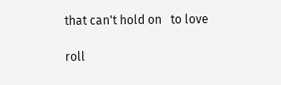that can't hold on   to love

roll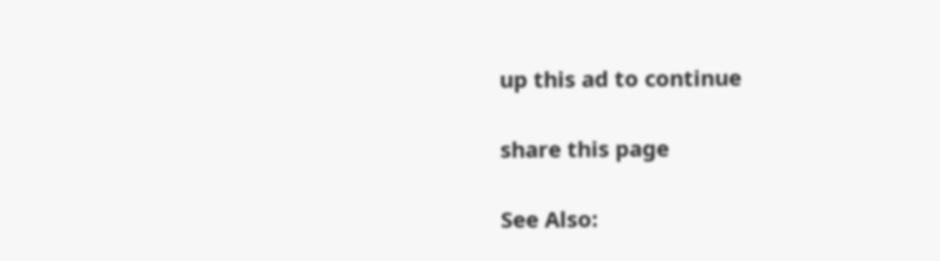up this ad to continue

share this page

See Also: